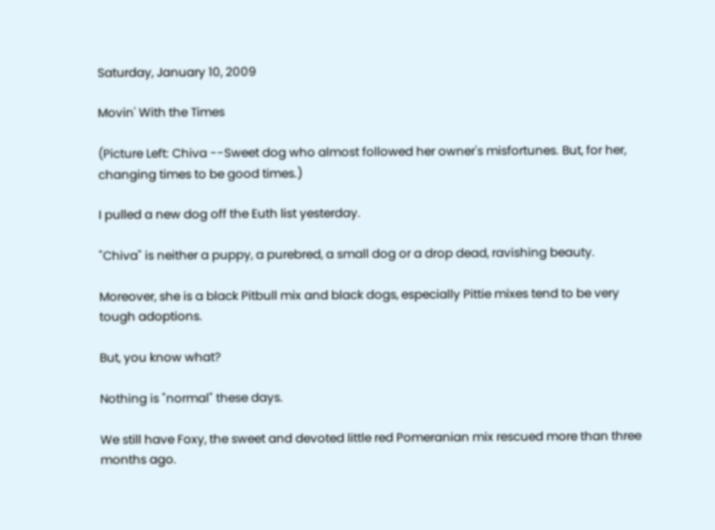Saturday, January 10, 2009

Movin' With the Times

(Picture Left: Chiva --Sweet dog who almost followed her owner's misfortunes. But, for her, changing times to be good times.)

I pulled a new dog off the Euth list yesterday.

"Chiva" is neither a puppy, a purebred, a small dog or a drop dead, ravishing beauty.

Moreover, she is a black Pitbull mix and black dogs, especially Pittie mixes tend to be very tough adoptions.

But, you know what?

Nothing is "normal" these days.

We still have Foxy, the sweet and devoted little red Pomeranian mix rescued more than three months ago.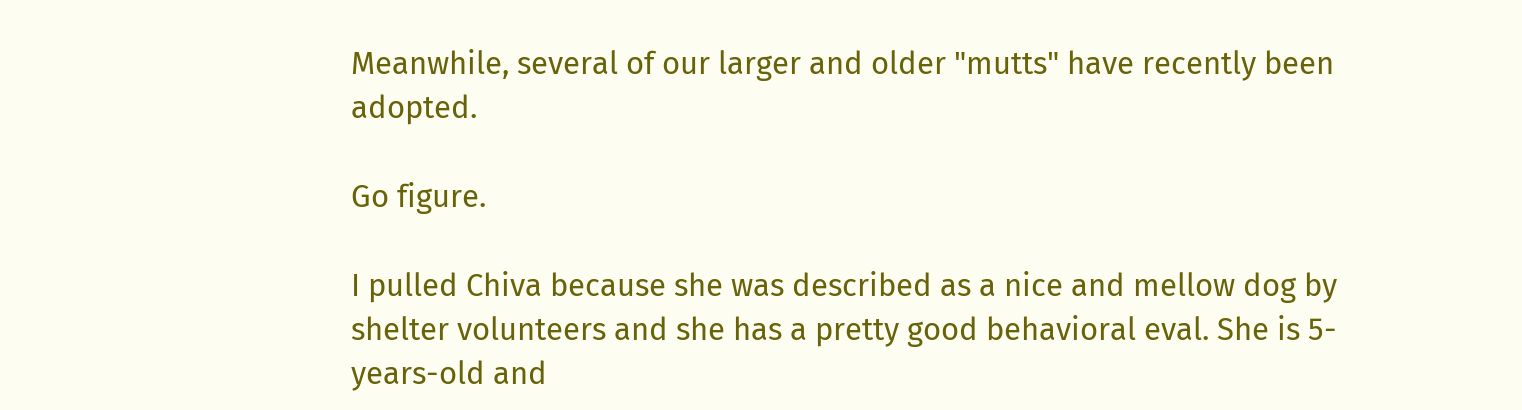Meanwhile, several of our larger and older "mutts" have recently been adopted.

Go figure.

I pulled Chiva because she was described as a nice and mellow dog by shelter volunteers and she has a pretty good behavioral eval. She is 5-years-old and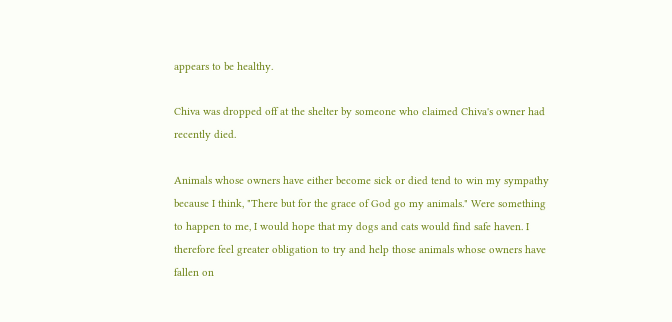appears to be healthy.

Chiva was dropped off at the shelter by someone who claimed Chiva's owner had recently died.

Animals whose owners have either become sick or died tend to win my sympathy because I think, "There but for the grace of God go my animals." Were something to happen to me, I would hope that my dogs and cats would find safe haven. I therefore feel greater obligation to try and help those animals whose owners have fallen on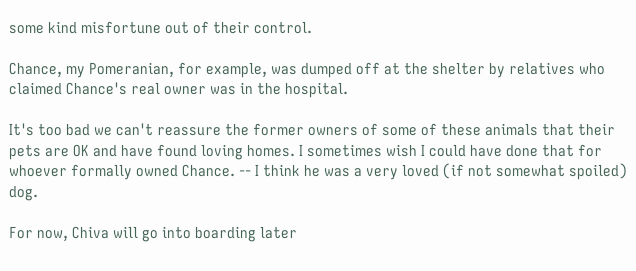some kind misfortune out of their control.

Chance, my Pomeranian, for example, was dumped off at the shelter by relatives who claimed Chance's real owner was in the hospital.

It's too bad we can't reassure the former owners of some of these animals that their pets are OK and have found loving homes. I sometimes wish I could have done that for whoever formally owned Chance. -- I think he was a very loved (if not somewhat spoiled) dog.

For now, Chiva will go into boarding later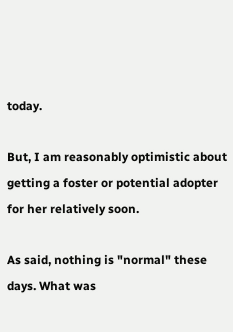today.

But, I am reasonably optimistic about getting a foster or potential adopter for her relatively soon.

As said, nothing is "normal" these days. What was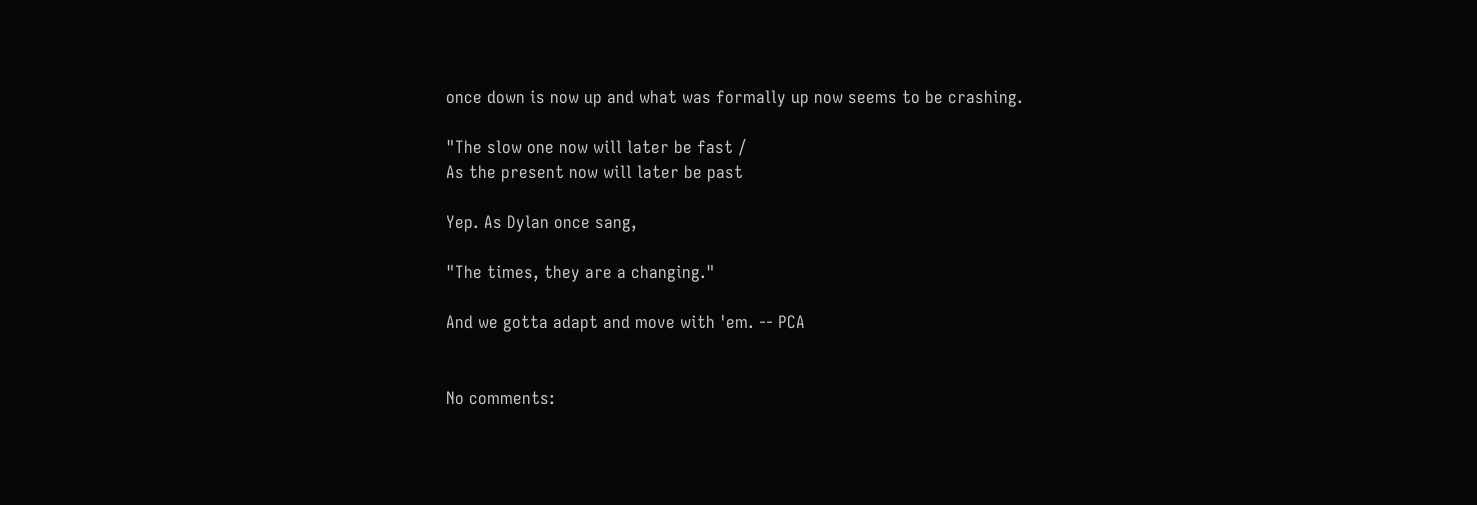once down is now up and what was formally up now seems to be crashing.

"The slow one now will later be fast /
As the present now will later be past

Yep. As Dylan once sang,

"The times, they are a changing."

And we gotta adapt and move with 'em. -- PCA


No comments: